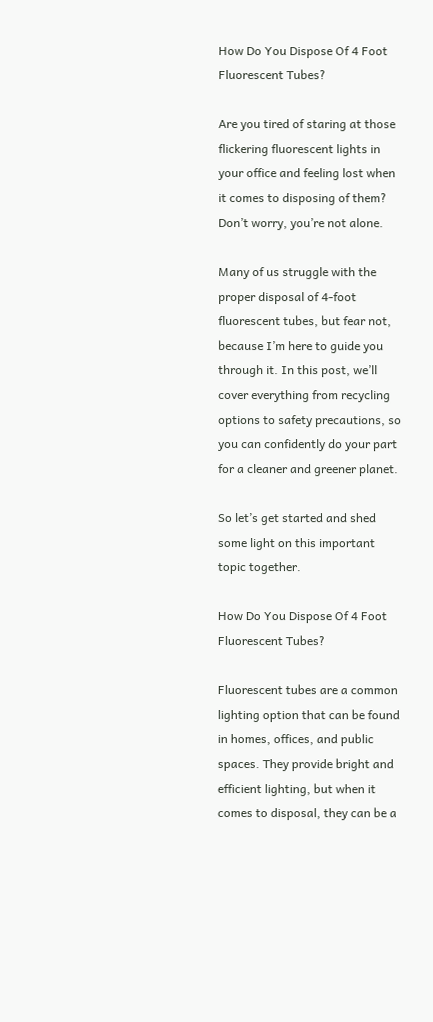How Do You Dispose Of 4 Foot Fluorescent Tubes?

Are you tired of staring at those flickering fluorescent lights in your office and feeling lost when it comes to disposing of them? Don’t worry, you’re not alone.

Many of us struggle with the proper disposal of 4-foot fluorescent tubes, but fear not, because I’m here to guide you through it. In this post, we’ll cover everything from recycling options to safety precautions, so you can confidently do your part for a cleaner and greener planet.

So let’s get started and shed some light on this important topic together.

How Do You Dispose Of 4 Foot Fluorescent Tubes?

Fluorescent tubes are a common lighting option that can be found in homes, offices, and public spaces. They provide bright and efficient lighting, but when it comes to disposal, they can be a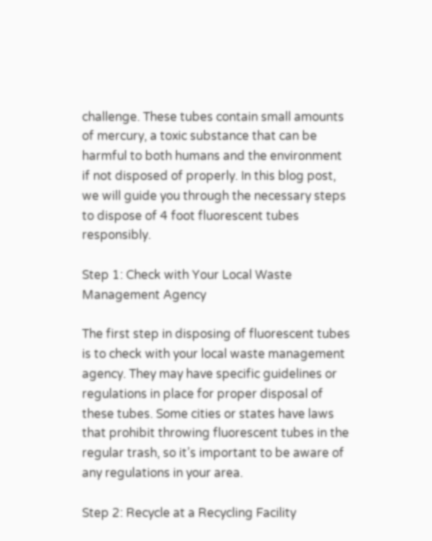challenge. These tubes contain small amounts of mercury, a toxic substance that can be harmful to both humans and the environment if not disposed of properly. In this blog post, we will guide you through the necessary steps to dispose of 4 foot fluorescent tubes responsibly.

Step 1: Check with Your Local Waste Management Agency

The first step in disposing of fluorescent tubes is to check with your local waste management agency. They may have specific guidelines or regulations in place for proper disposal of these tubes. Some cities or states have laws that prohibit throwing fluorescent tubes in the regular trash, so it’s important to be aware of any regulations in your area.

Step 2: Recycle at a Recycling Facility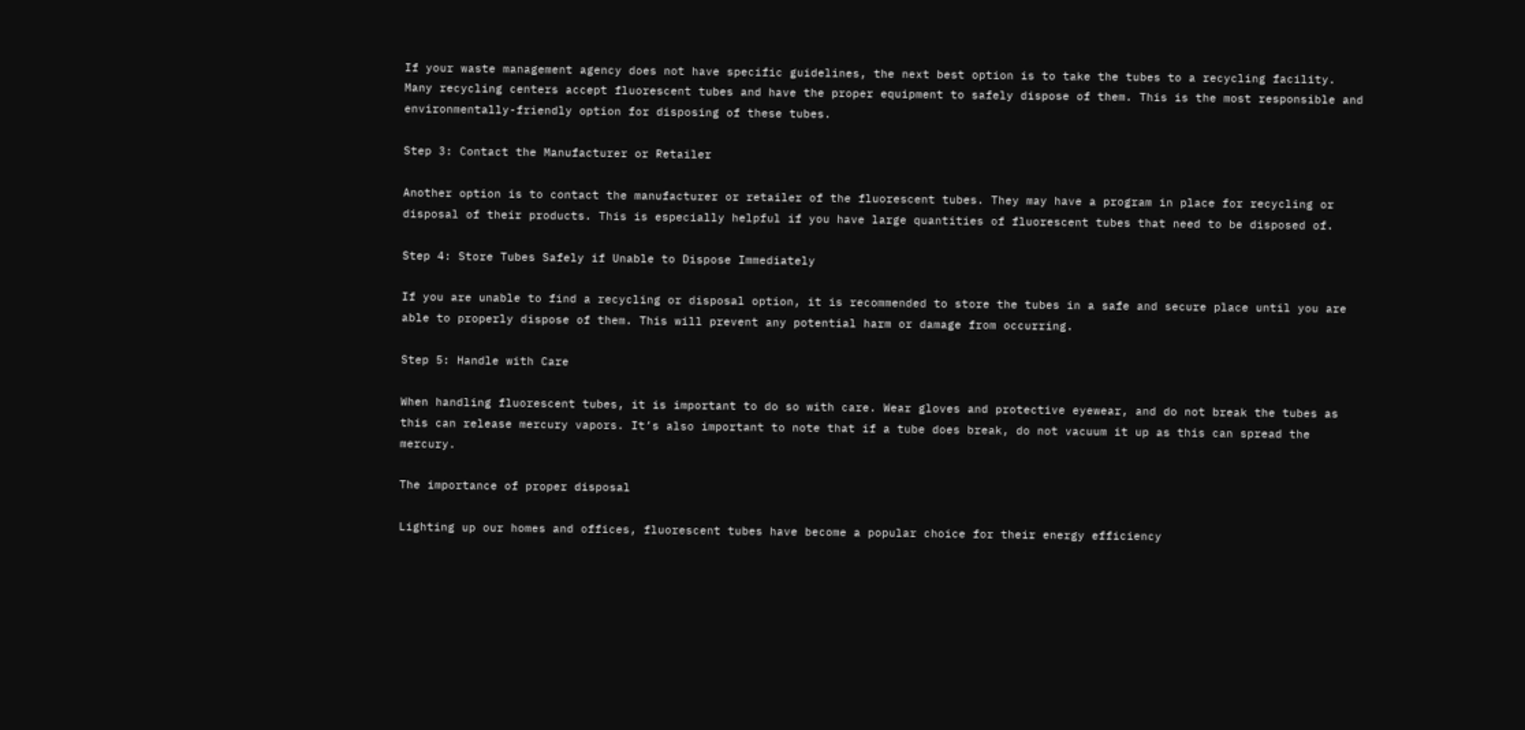If your waste management agency does not have specific guidelines, the next best option is to take the tubes to a recycling facility. Many recycling centers accept fluorescent tubes and have the proper equipment to safely dispose of them. This is the most responsible and environmentally-friendly option for disposing of these tubes.

Step 3: Contact the Manufacturer or Retailer

Another option is to contact the manufacturer or retailer of the fluorescent tubes. They may have a program in place for recycling or disposal of their products. This is especially helpful if you have large quantities of fluorescent tubes that need to be disposed of.

Step 4: Store Tubes Safely if Unable to Dispose Immediately

If you are unable to find a recycling or disposal option, it is recommended to store the tubes in a safe and secure place until you are able to properly dispose of them. This will prevent any potential harm or damage from occurring.

Step 5: Handle with Care

When handling fluorescent tubes, it is important to do so with care. Wear gloves and protective eyewear, and do not break the tubes as this can release mercury vapors. It’s also important to note that if a tube does break, do not vacuum it up as this can spread the mercury.

The importance of proper disposal

Lighting up our homes and offices, fluorescent tubes have become a popular choice for their energy efficiency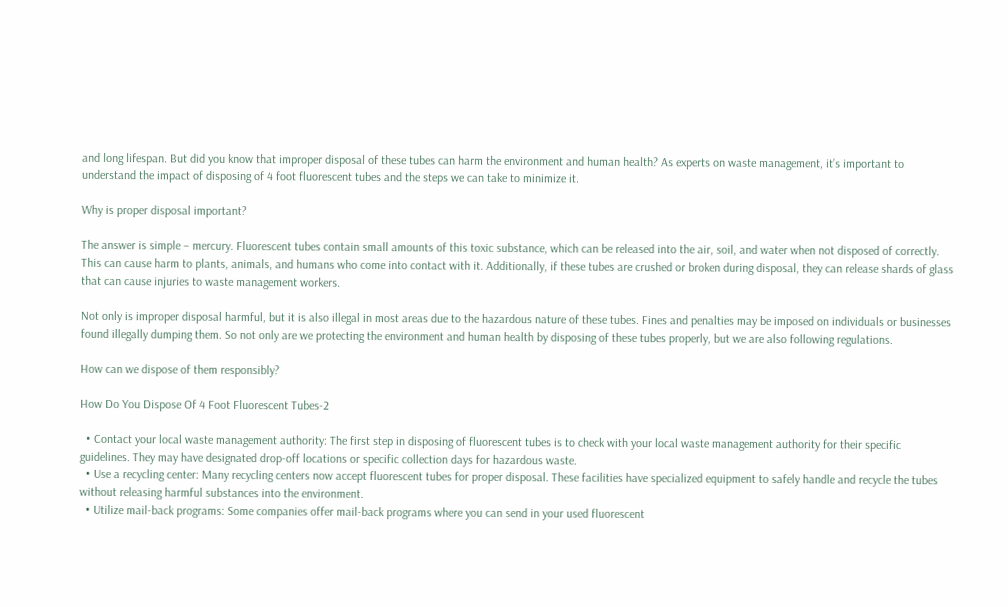and long lifespan. But did you know that improper disposal of these tubes can harm the environment and human health? As experts on waste management, it’s important to understand the impact of disposing of 4 foot fluorescent tubes and the steps we can take to minimize it.

Why is proper disposal important?

The answer is simple – mercury. Fluorescent tubes contain small amounts of this toxic substance, which can be released into the air, soil, and water when not disposed of correctly. This can cause harm to plants, animals, and humans who come into contact with it. Additionally, if these tubes are crushed or broken during disposal, they can release shards of glass that can cause injuries to waste management workers.

Not only is improper disposal harmful, but it is also illegal in most areas due to the hazardous nature of these tubes. Fines and penalties may be imposed on individuals or businesses found illegally dumping them. So not only are we protecting the environment and human health by disposing of these tubes properly, but we are also following regulations.

How can we dispose of them responsibly?

How Do You Dispose Of 4 Foot Fluorescent Tubes-2

  • Contact your local waste management authority: The first step in disposing of fluorescent tubes is to check with your local waste management authority for their specific guidelines. They may have designated drop-off locations or specific collection days for hazardous waste.
  • Use a recycling center: Many recycling centers now accept fluorescent tubes for proper disposal. These facilities have specialized equipment to safely handle and recycle the tubes without releasing harmful substances into the environment.
  • Utilize mail-back programs: Some companies offer mail-back programs where you can send in your used fluorescent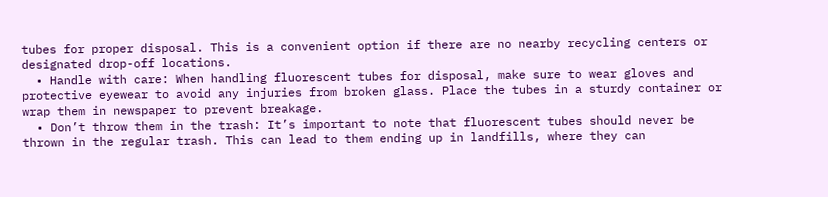tubes for proper disposal. This is a convenient option if there are no nearby recycling centers or designated drop-off locations.
  • Handle with care: When handling fluorescent tubes for disposal, make sure to wear gloves and protective eyewear to avoid any injuries from broken glass. Place the tubes in a sturdy container or wrap them in newspaper to prevent breakage.
  • Don’t throw them in the trash: It’s important to note that fluorescent tubes should never be thrown in the regular trash. This can lead to them ending up in landfills, where they can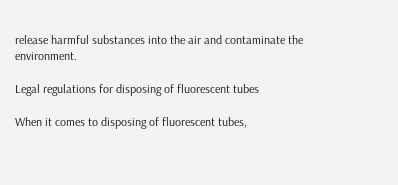release harmful substances into the air and contaminate the environment.

Legal regulations for disposing of fluorescent tubes

When it comes to disposing of fluorescent tubes,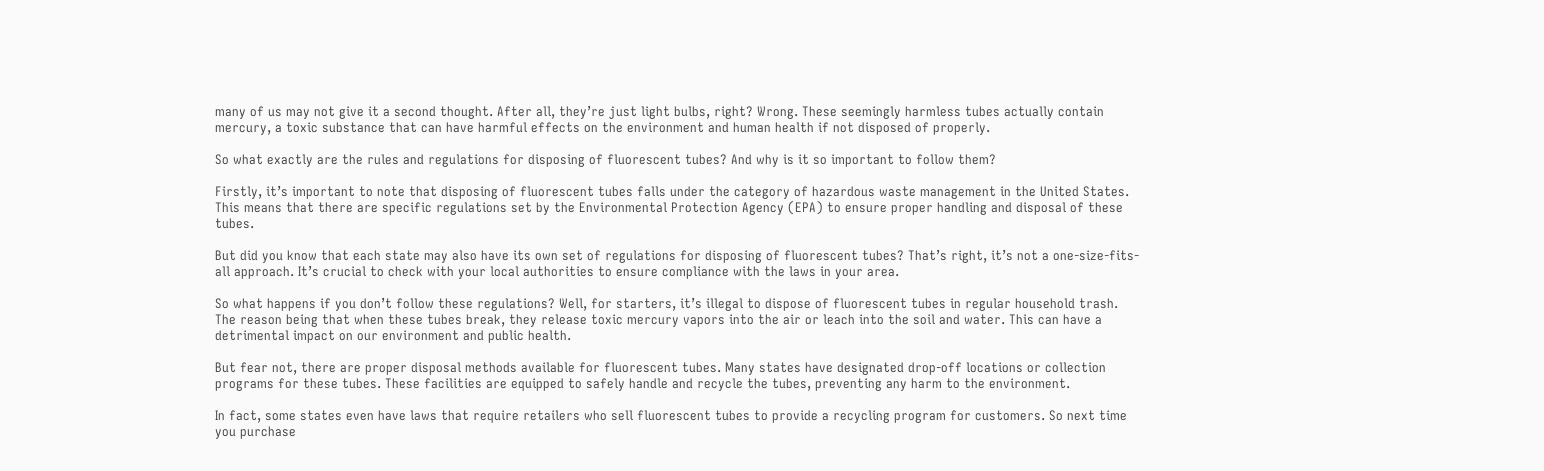many of us may not give it a second thought. After all, they’re just light bulbs, right? Wrong. These seemingly harmless tubes actually contain mercury, a toxic substance that can have harmful effects on the environment and human health if not disposed of properly.

So what exactly are the rules and regulations for disposing of fluorescent tubes? And why is it so important to follow them?

Firstly, it’s important to note that disposing of fluorescent tubes falls under the category of hazardous waste management in the United States. This means that there are specific regulations set by the Environmental Protection Agency (EPA) to ensure proper handling and disposal of these tubes.

But did you know that each state may also have its own set of regulations for disposing of fluorescent tubes? That’s right, it’s not a one-size-fits-all approach. It’s crucial to check with your local authorities to ensure compliance with the laws in your area.

So what happens if you don’t follow these regulations? Well, for starters, it’s illegal to dispose of fluorescent tubes in regular household trash. The reason being that when these tubes break, they release toxic mercury vapors into the air or leach into the soil and water. This can have a detrimental impact on our environment and public health.

But fear not, there are proper disposal methods available for fluorescent tubes. Many states have designated drop-off locations or collection programs for these tubes. These facilities are equipped to safely handle and recycle the tubes, preventing any harm to the environment.

In fact, some states even have laws that require retailers who sell fluorescent tubes to provide a recycling program for customers. So next time you purchase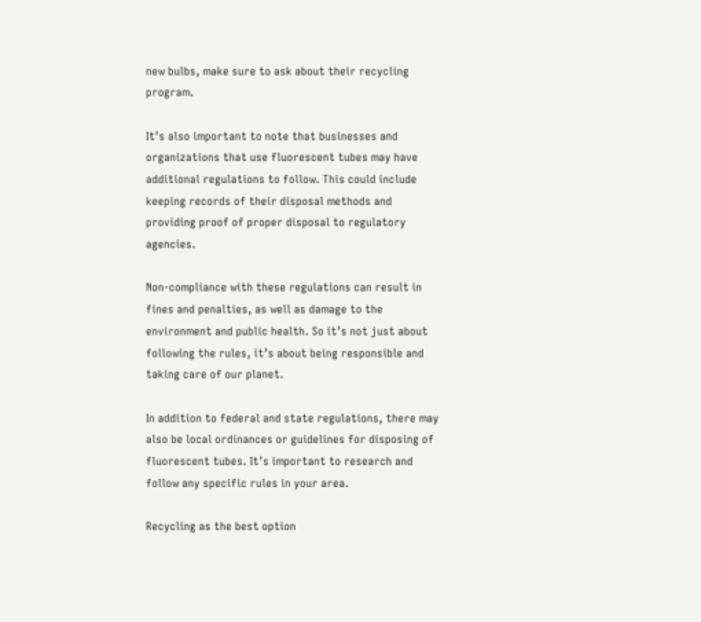new bulbs, make sure to ask about their recycling program.

It’s also important to note that businesses and organizations that use fluorescent tubes may have additional regulations to follow. This could include keeping records of their disposal methods and providing proof of proper disposal to regulatory agencies.

Non-compliance with these regulations can result in fines and penalties, as well as damage to the environment and public health. So it’s not just about following the rules, it’s about being responsible and taking care of our planet.

In addition to federal and state regulations, there may also be local ordinances or guidelines for disposing of fluorescent tubes. It’s important to research and follow any specific rules in your area.

Recycling as the best option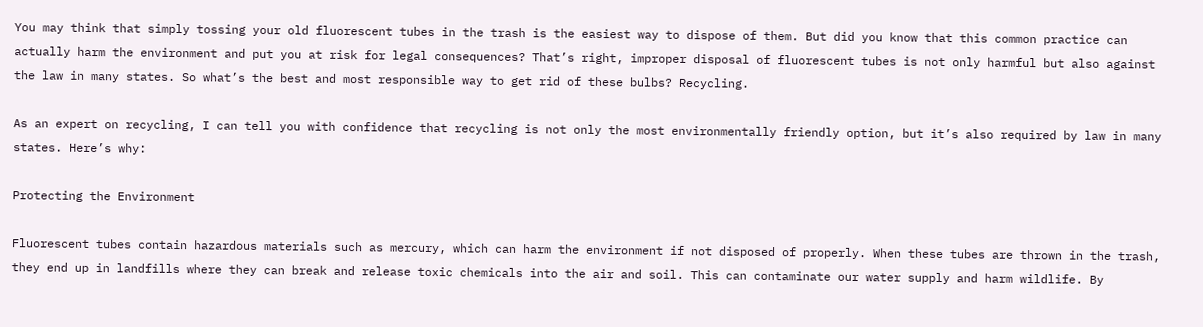You may think that simply tossing your old fluorescent tubes in the trash is the easiest way to dispose of them. But did you know that this common practice can actually harm the environment and put you at risk for legal consequences? That’s right, improper disposal of fluorescent tubes is not only harmful but also against the law in many states. So what’s the best and most responsible way to get rid of these bulbs? Recycling.

As an expert on recycling, I can tell you with confidence that recycling is not only the most environmentally friendly option, but it’s also required by law in many states. Here’s why:

Protecting the Environment

Fluorescent tubes contain hazardous materials such as mercury, which can harm the environment if not disposed of properly. When these tubes are thrown in the trash, they end up in landfills where they can break and release toxic chemicals into the air and soil. This can contaminate our water supply and harm wildlife. By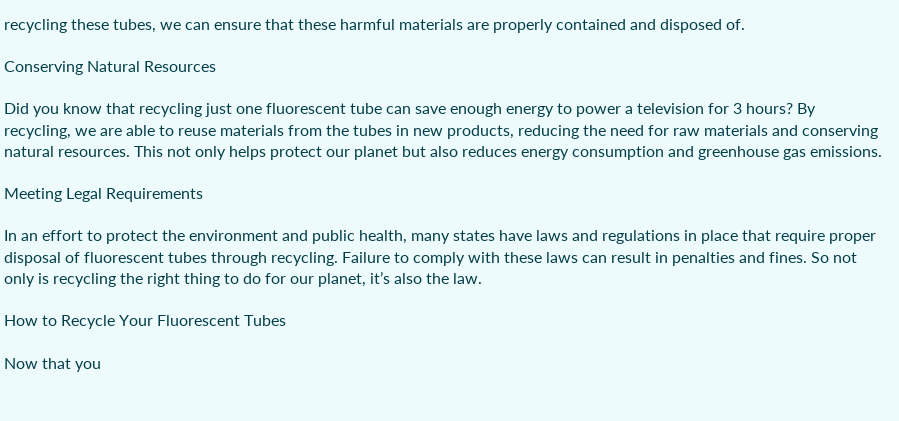recycling these tubes, we can ensure that these harmful materials are properly contained and disposed of.

Conserving Natural Resources

Did you know that recycling just one fluorescent tube can save enough energy to power a television for 3 hours? By recycling, we are able to reuse materials from the tubes in new products, reducing the need for raw materials and conserving natural resources. This not only helps protect our planet but also reduces energy consumption and greenhouse gas emissions.

Meeting Legal Requirements

In an effort to protect the environment and public health, many states have laws and regulations in place that require proper disposal of fluorescent tubes through recycling. Failure to comply with these laws can result in penalties and fines. So not only is recycling the right thing to do for our planet, it’s also the law.

How to Recycle Your Fluorescent Tubes

Now that you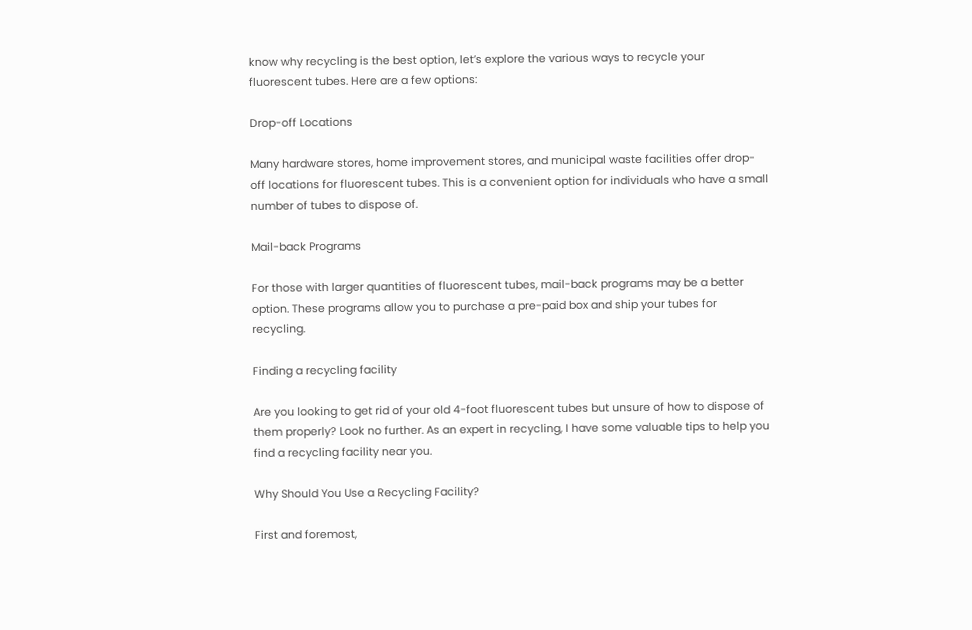know why recycling is the best option, let’s explore the various ways to recycle your fluorescent tubes. Here are a few options:

Drop-off Locations

Many hardware stores, home improvement stores, and municipal waste facilities offer drop-off locations for fluorescent tubes. This is a convenient option for individuals who have a small number of tubes to dispose of.

Mail-back Programs

For those with larger quantities of fluorescent tubes, mail-back programs may be a better option. These programs allow you to purchase a pre-paid box and ship your tubes for recycling.

Finding a recycling facility

Are you looking to get rid of your old 4-foot fluorescent tubes but unsure of how to dispose of them properly? Look no further. As an expert in recycling, I have some valuable tips to help you find a recycling facility near you.

Why Should You Use a Recycling Facility?

First and foremost,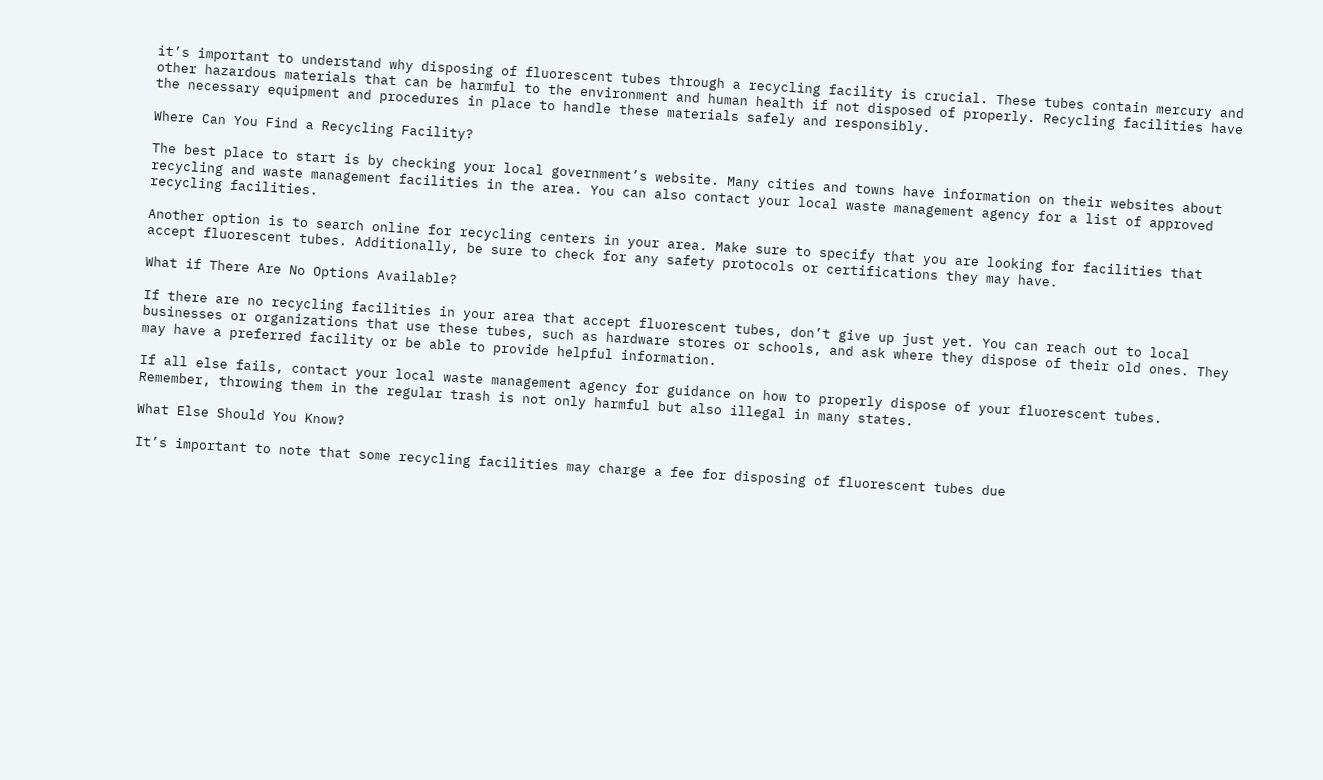it’s important to understand why disposing of fluorescent tubes through a recycling facility is crucial. These tubes contain mercury and other hazardous materials that can be harmful to the environment and human health if not disposed of properly. Recycling facilities have the necessary equipment and procedures in place to handle these materials safely and responsibly.

Where Can You Find a Recycling Facility?

The best place to start is by checking your local government’s website. Many cities and towns have information on their websites about recycling and waste management facilities in the area. You can also contact your local waste management agency for a list of approved recycling facilities.

Another option is to search online for recycling centers in your area. Make sure to specify that you are looking for facilities that accept fluorescent tubes. Additionally, be sure to check for any safety protocols or certifications they may have.

What if There Are No Options Available?

If there are no recycling facilities in your area that accept fluorescent tubes, don’t give up just yet. You can reach out to local businesses or organizations that use these tubes, such as hardware stores or schools, and ask where they dispose of their old ones. They may have a preferred facility or be able to provide helpful information.

If all else fails, contact your local waste management agency for guidance on how to properly dispose of your fluorescent tubes. Remember, throwing them in the regular trash is not only harmful but also illegal in many states.

What Else Should You Know?

It’s important to note that some recycling facilities may charge a fee for disposing of fluorescent tubes due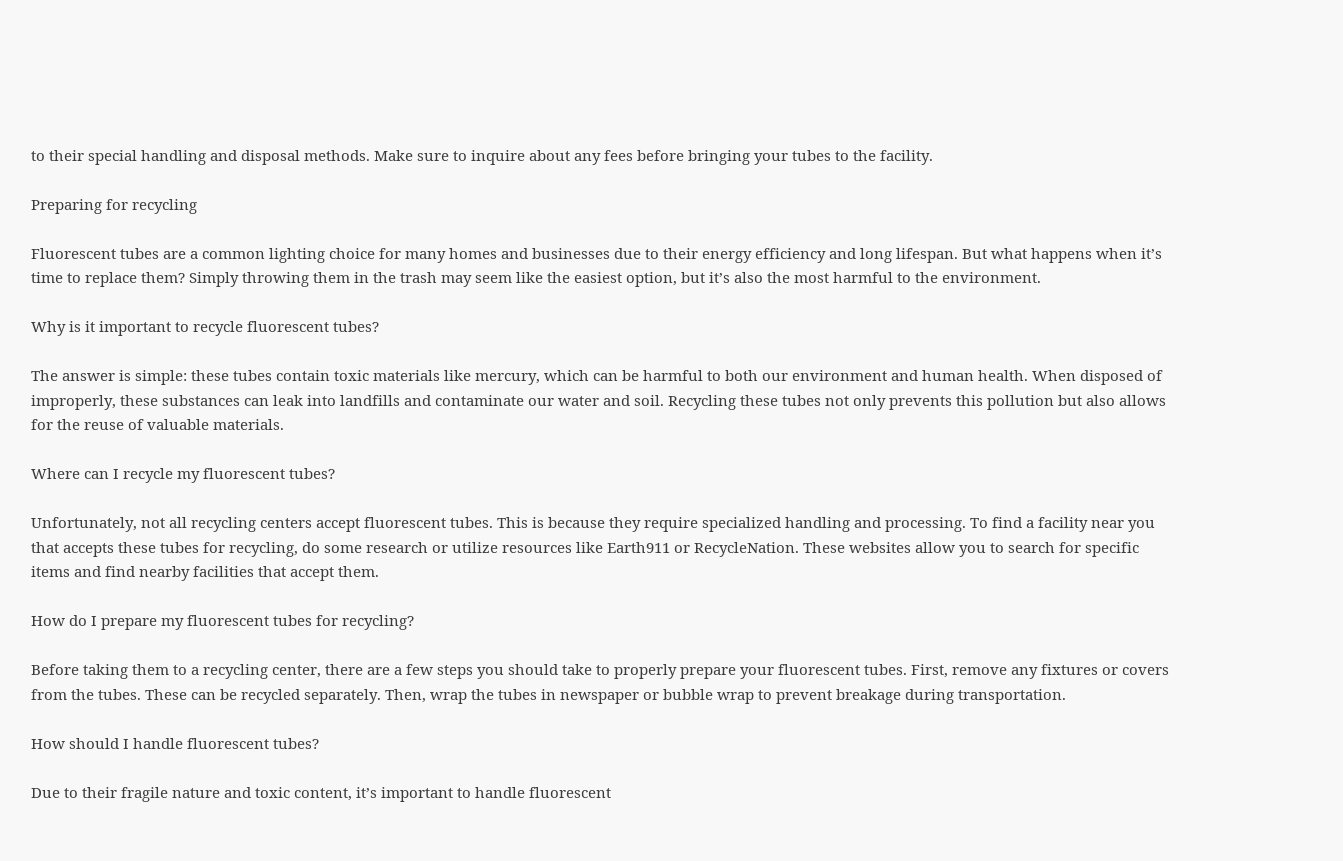to their special handling and disposal methods. Make sure to inquire about any fees before bringing your tubes to the facility.

Preparing for recycling

Fluorescent tubes are a common lighting choice for many homes and businesses due to their energy efficiency and long lifespan. But what happens when it’s time to replace them? Simply throwing them in the trash may seem like the easiest option, but it’s also the most harmful to the environment.

Why is it important to recycle fluorescent tubes?

The answer is simple: these tubes contain toxic materials like mercury, which can be harmful to both our environment and human health. When disposed of improperly, these substances can leak into landfills and contaminate our water and soil. Recycling these tubes not only prevents this pollution but also allows for the reuse of valuable materials.

Where can I recycle my fluorescent tubes?

Unfortunately, not all recycling centers accept fluorescent tubes. This is because they require specialized handling and processing. To find a facility near you that accepts these tubes for recycling, do some research or utilize resources like Earth911 or RecycleNation. These websites allow you to search for specific items and find nearby facilities that accept them.

How do I prepare my fluorescent tubes for recycling?

Before taking them to a recycling center, there are a few steps you should take to properly prepare your fluorescent tubes. First, remove any fixtures or covers from the tubes. These can be recycled separately. Then, wrap the tubes in newspaper or bubble wrap to prevent breakage during transportation.

How should I handle fluorescent tubes?

Due to their fragile nature and toxic content, it’s important to handle fluorescent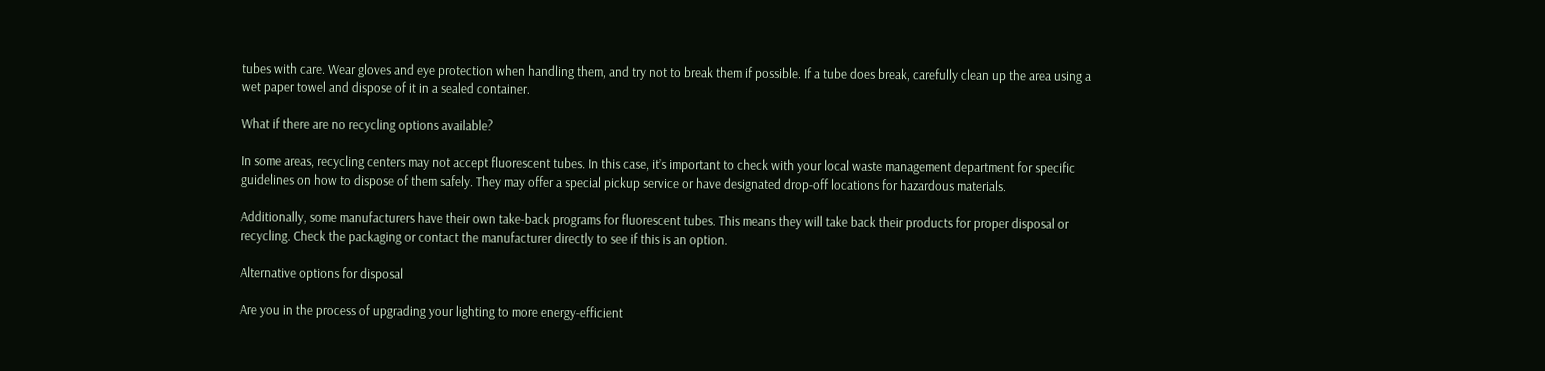tubes with care. Wear gloves and eye protection when handling them, and try not to break them if possible. If a tube does break, carefully clean up the area using a wet paper towel and dispose of it in a sealed container.

What if there are no recycling options available?

In some areas, recycling centers may not accept fluorescent tubes. In this case, it’s important to check with your local waste management department for specific guidelines on how to dispose of them safely. They may offer a special pickup service or have designated drop-off locations for hazardous materials.

Additionally, some manufacturers have their own take-back programs for fluorescent tubes. This means they will take back their products for proper disposal or recycling. Check the packaging or contact the manufacturer directly to see if this is an option.

Alternative options for disposal

Are you in the process of upgrading your lighting to more energy-efficient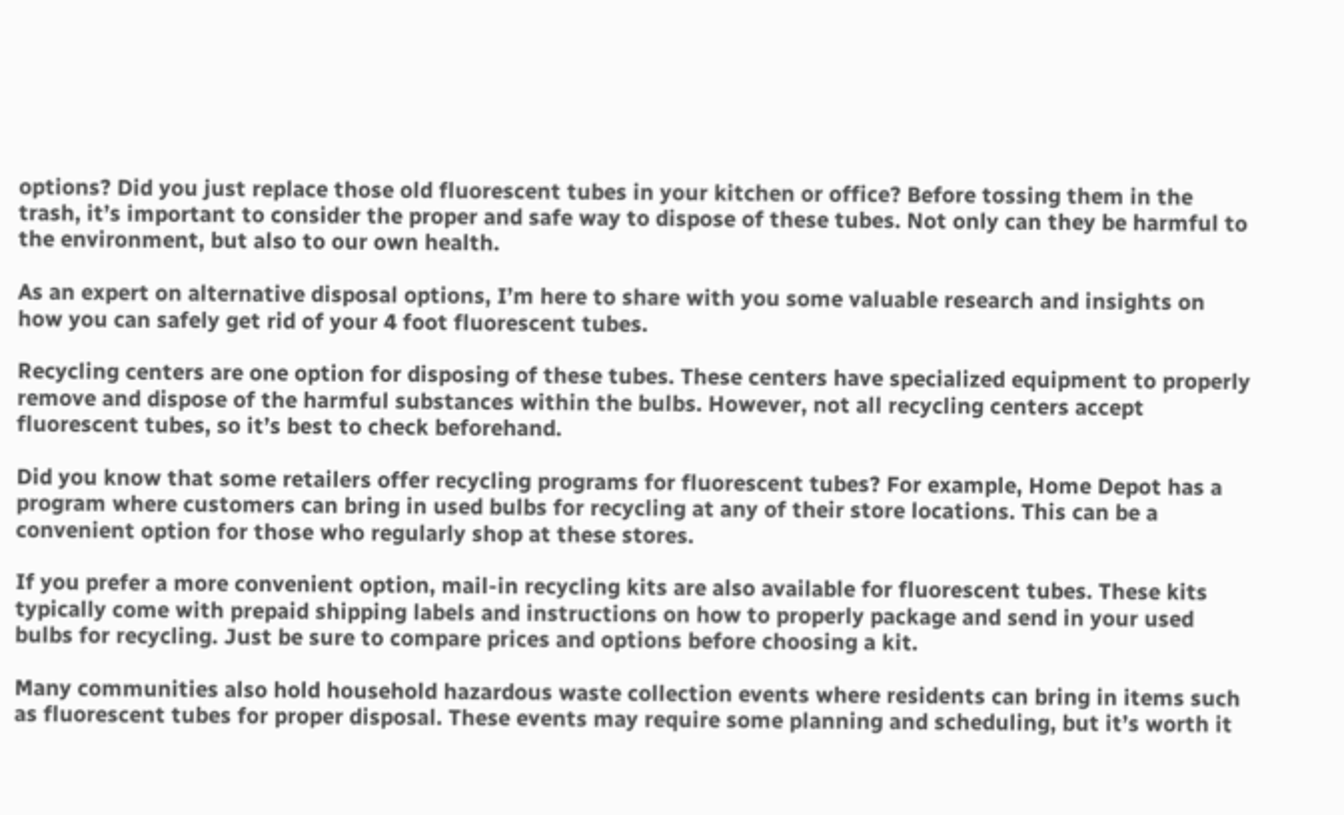options? Did you just replace those old fluorescent tubes in your kitchen or office? Before tossing them in the trash, it’s important to consider the proper and safe way to dispose of these tubes. Not only can they be harmful to the environment, but also to our own health.

As an expert on alternative disposal options, I’m here to share with you some valuable research and insights on how you can safely get rid of your 4 foot fluorescent tubes.

Recycling centers are one option for disposing of these tubes. These centers have specialized equipment to properly remove and dispose of the harmful substances within the bulbs. However, not all recycling centers accept fluorescent tubes, so it’s best to check beforehand.

Did you know that some retailers offer recycling programs for fluorescent tubes? For example, Home Depot has a program where customers can bring in used bulbs for recycling at any of their store locations. This can be a convenient option for those who regularly shop at these stores.

If you prefer a more convenient option, mail-in recycling kits are also available for fluorescent tubes. These kits typically come with prepaid shipping labels and instructions on how to properly package and send in your used bulbs for recycling. Just be sure to compare prices and options before choosing a kit.

Many communities also hold household hazardous waste collection events where residents can bring in items such as fluorescent tubes for proper disposal. These events may require some planning and scheduling, but it’s worth it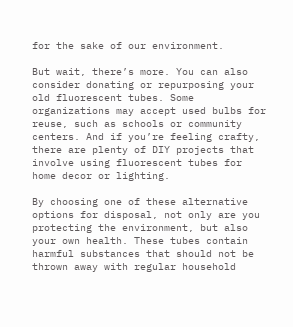for the sake of our environment.

But wait, there’s more. You can also consider donating or repurposing your old fluorescent tubes. Some organizations may accept used bulbs for reuse, such as schools or community centers. And if you’re feeling crafty, there are plenty of DIY projects that involve using fluorescent tubes for home decor or lighting.

By choosing one of these alternative options for disposal, not only are you protecting the environment, but also your own health. These tubes contain harmful substances that should not be thrown away with regular household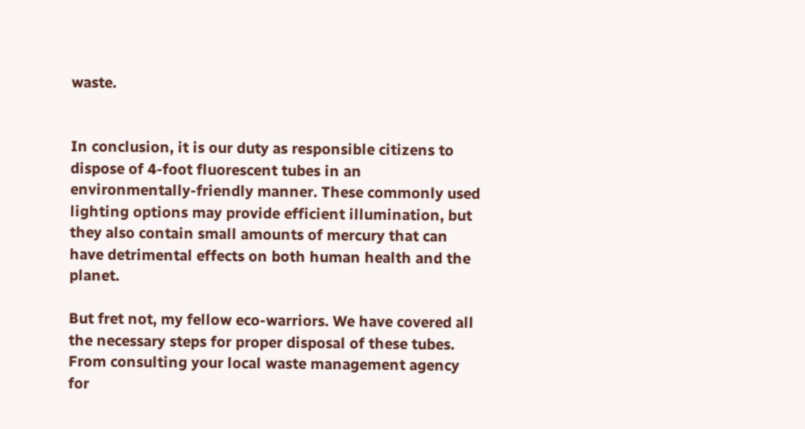waste.


In conclusion, it is our duty as responsible citizens to dispose of 4-foot fluorescent tubes in an environmentally-friendly manner. These commonly used lighting options may provide efficient illumination, but they also contain small amounts of mercury that can have detrimental effects on both human health and the planet.

But fret not, my fellow eco-warriors. We have covered all the necessary steps for proper disposal of these tubes. From consulting your local waste management agency for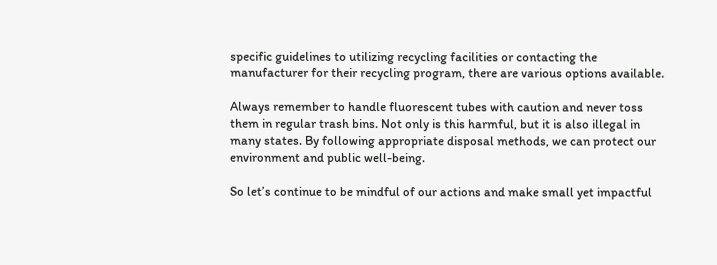specific guidelines to utilizing recycling facilities or contacting the manufacturer for their recycling program, there are various options available.

Always remember to handle fluorescent tubes with caution and never toss them in regular trash bins. Not only is this harmful, but it is also illegal in many states. By following appropriate disposal methods, we can protect our environment and public well-being.

So let’s continue to be mindful of our actions and make small yet impactful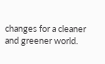changes for a cleaner and greener world.